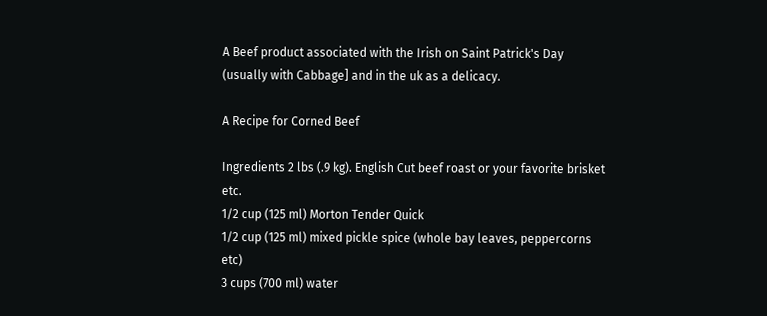A Beef product associated with the Irish on Saint Patrick's Day (usually with Cabbage] and in the uk as a delicacy.

A Recipe for Corned Beef

Ingredients 2 lbs (.9 kg). English Cut beef roast or your favorite brisket etc.
1/2 cup (125 ml) Morton Tender Quick
1/2 cup (125 ml) mixed pickle spice (whole bay leaves, peppercorns etc)
3 cups (700 ml) water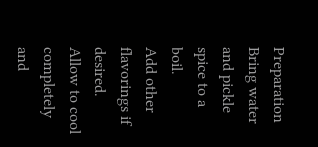Preparation Bring water and pickle spice to a boil.
Add other flavorings if desired.
Allow to cool completely and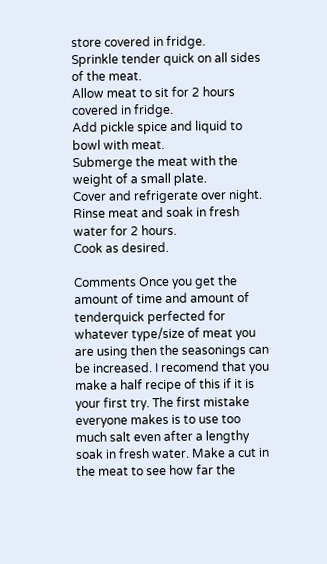store covered in fridge.
Sprinkle tender quick on all sides of the meat.
Allow meat to sit for 2 hours covered in fridge.
Add pickle spice and liquid to bowl with meat.
Submerge the meat with the weight of a small plate.
Cover and refrigerate over night.
Rinse meat and soak in fresh water for 2 hours.
Cook as desired.

Comments Once you get the amount of time and amount of tenderquick perfected for whatever type/size of meat you are using then the seasonings can be increased. I recomend that you make a half recipe of this if it is your first try. The first mistake everyone makes is to use too much salt even after a lengthy soak in fresh water. Make a cut in the meat to see how far the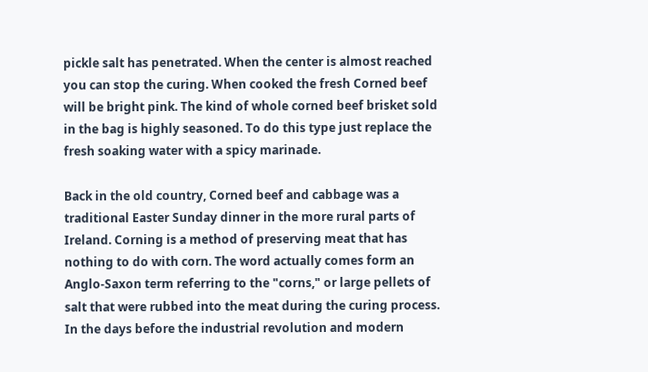pickle salt has penetrated. When the center is almost reached you can stop the curing. When cooked the fresh Corned beef will be bright pink. The kind of whole corned beef brisket sold in the bag is highly seasoned. To do this type just replace the fresh soaking water with a spicy marinade.

Back in the old country, Corned beef and cabbage was a traditional Easter Sunday dinner in the more rural parts of Ireland. Corning is a method of preserving meat that has nothing to do with corn. The word actually comes form an Anglo-Saxon term referring to the "corns," or large pellets of salt that were rubbed into the meat during the curing process. In the days before the industrial revolution and modern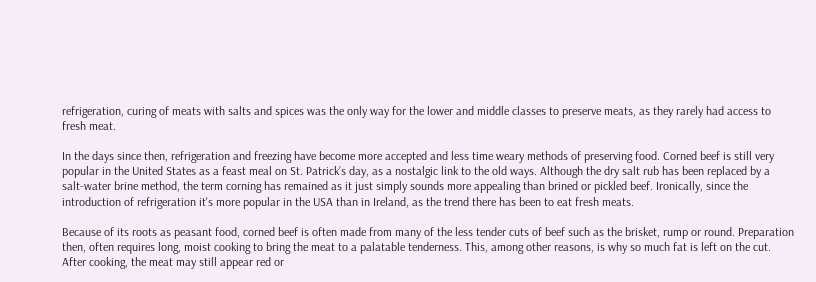refrigeration, curing of meats with salts and spices was the only way for the lower and middle classes to preserve meats, as they rarely had access to fresh meat.

In the days since then, refrigeration and freezing have become more accepted and less time weary methods of preserving food. Corned beef is still very popular in the United States as a feast meal on St. Patrick’s day, as a nostalgic link to the old ways. Although the dry salt rub has been replaced by a salt-water brine method, the term corning has remained as it just simply sounds more appealing than brined or pickled beef. Ironically, since the introduction of refrigeration it's more popular in the USA than in Ireland, as the trend there has been to eat fresh meats.

Because of its roots as peasant food, corned beef is often made from many of the less tender cuts of beef such as the brisket, rump or round. Preparation then, often requires long, moist cooking to bring the meat to a palatable tenderness. This, among other reasons, is why so much fat is left on the cut. After cooking, the meat may still appear red or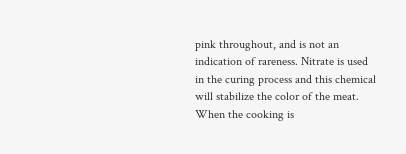pink throughout, and is not an indication of rareness. Nitrate is used in the curing process and this chemical will stabilize the color of the meat. When the cooking is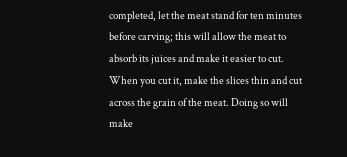completed, let the meat stand for ten minutes before carving; this will allow the meat to absorb its juices and make it easier to cut. When you cut it, make the slices thin and cut across the grain of the meat. Doing so will make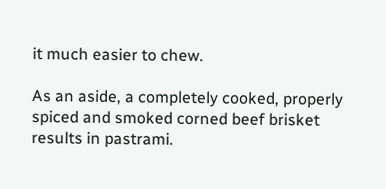it much easier to chew.

As an aside, a completely cooked, properly spiced and smoked corned beef brisket results in pastrami.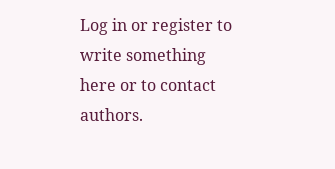Log in or register to write something here or to contact authors.